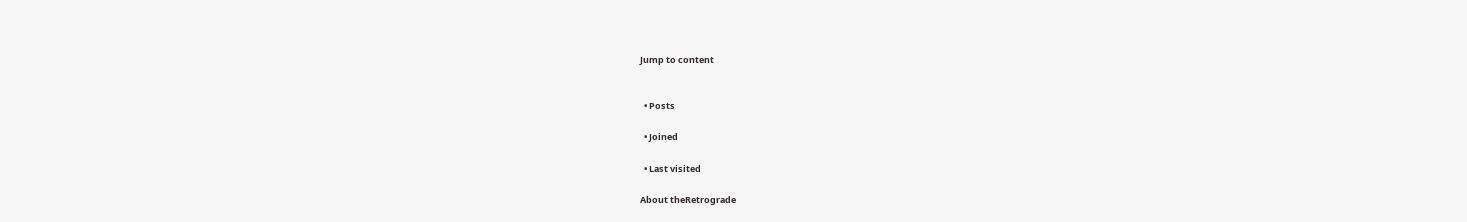Jump to content


  • Posts

  • Joined

  • Last visited

About theRetrograde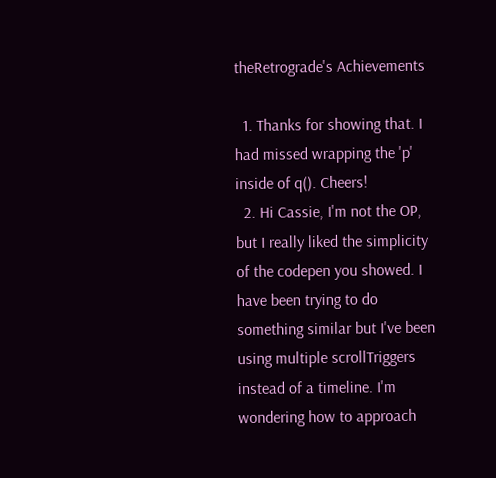theRetrograde's Achievements

  1. Thanks for showing that. I had missed wrapping the 'p' inside of q(). Cheers!
  2. Hi Cassie, I'm not the OP, but I really liked the simplicity of the codepen you showed. I have been trying to do something similar but I've been using multiple scrollTriggers instead of a timeline. I'm wondering how to approach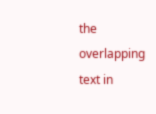the overlapping text in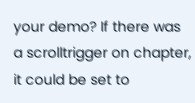your demo? If there was a scrolltrigger on chapter, it could be set to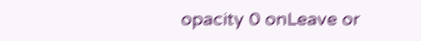opacity 0 onLeave or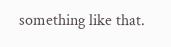something like that.